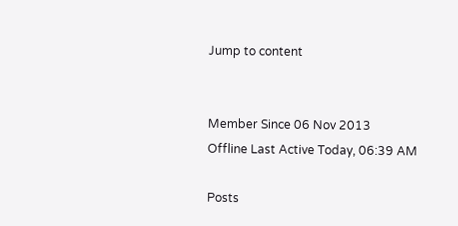Jump to content


Member Since 06 Nov 2013
Offline Last Active Today, 06:39 AM

Posts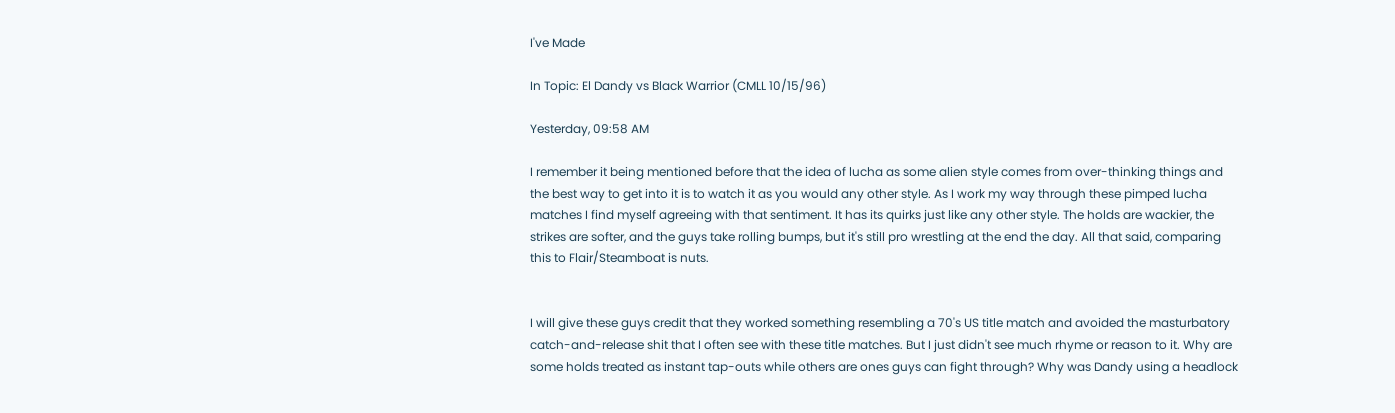I've Made

In Topic: El Dandy vs Black Warrior (CMLL 10/15/96)

Yesterday, 09:58 AM

I remember it being mentioned before that the idea of lucha as some alien style comes from over-thinking things and the best way to get into it is to watch it as you would any other style. As I work my way through these pimped lucha matches I find myself agreeing with that sentiment. It has its quirks just like any other style. The holds are wackier, the strikes are softer, and the guys take rolling bumps, but it's still pro wrestling at the end the day. All that said, comparing this to Flair/Steamboat is nuts.


I will give these guys credit that they worked something resembling a 70's US title match and avoided the masturbatory catch-and-release shit that I often see with these title matches. But I just didn't see much rhyme or reason to it. Why are some holds treated as instant tap-outs while others are ones guys can fight through? Why was Dandy using a headlock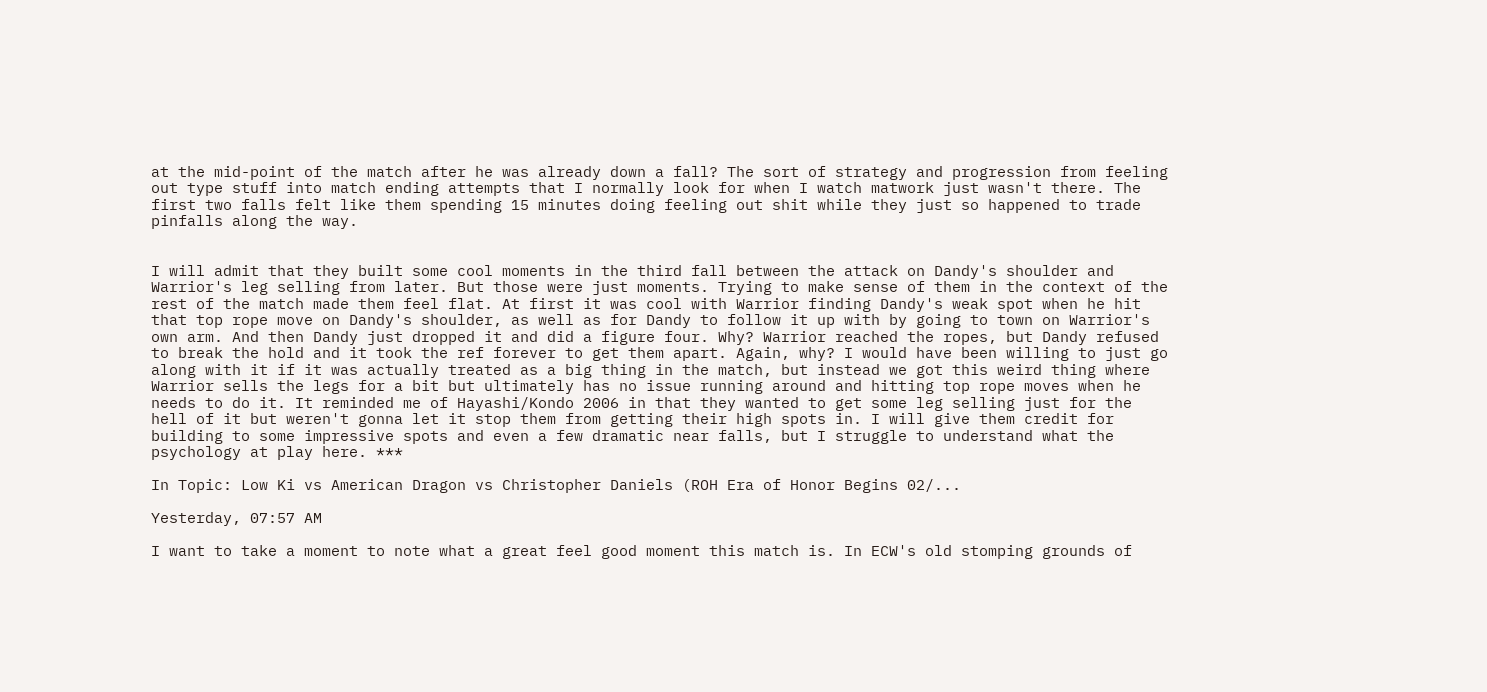at the mid-point of the match after he was already down a fall? The sort of strategy and progression from feeling out type stuff into match ending attempts that I normally look for when I watch matwork just wasn't there. The first two falls felt like them spending 15 minutes doing feeling out shit while they just so happened to trade pinfalls along the way.


I will admit that they built some cool moments in the third fall between the attack on Dandy's shoulder and Warrior's leg selling from later. But those were just moments. Trying to make sense of them in the context of the rest of the match made them feel flat. At first it was cool with Warrior finding Dandy's weak spot when he hit that top rope move on Dandy's shoulder, as well as for Dandy to follow it up with by going to town on Warrior's own arm. And then Dandy just dropped it and did a figure four. Why? Warrior reached the ropes, but Dandy refused to break the hold and it took the ref forever to get them apart. Again, why? I would have been willing to just go along with it if it was actually treated as a big thing in the match, but instead we got this weird thing where Warrior sells the legs for a bit but ultimately has no issue running around and hitting top rope moves when he needs to do it. It reminded me of Hayashi/Kondo 2006 in that they wanted to get some leg selling just for the hell of it but weren't gonna let it stop them from getting their high spots in. I will give them credit for building to some impressive spots and even a few dramatic near falls, but I struggle to understand what the psychology at play here. ***

In Topic: Low Ki vs American Dragon vs Christopher Daniels (ROH Era of Honor Begins 02/...

Yesterday, 07:57 AM

I want to take a moment to note what a great feel good moment this match is. In ECW's old stomping grounds of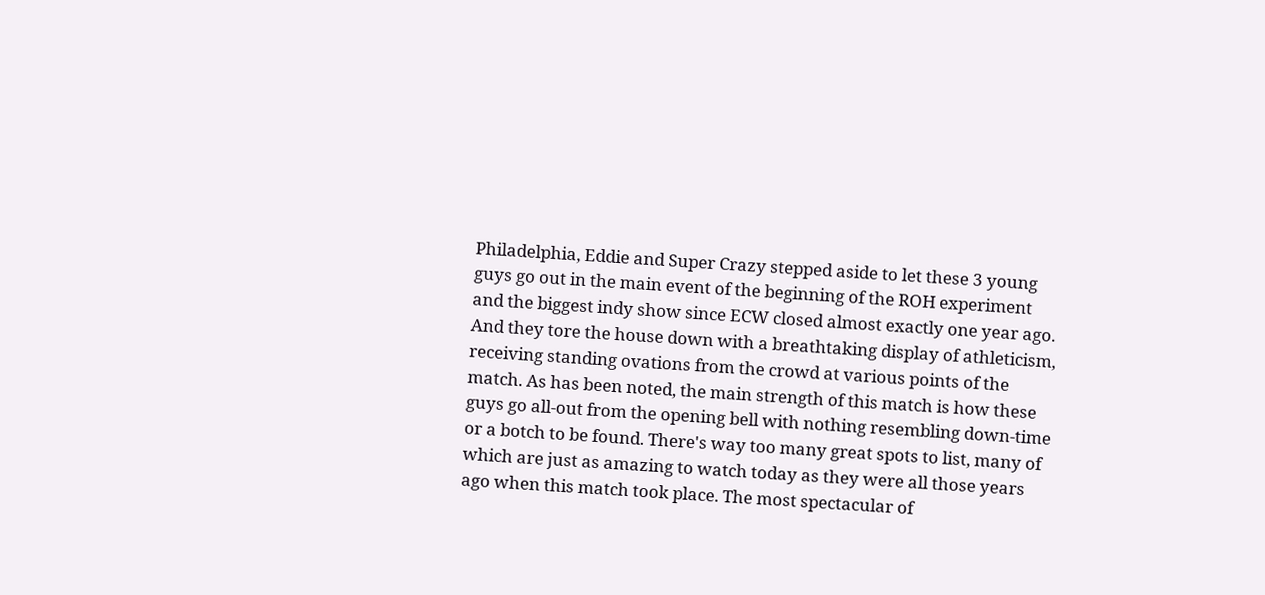Philadelphia, Eddie and Super Crazy stepped aside to let these 3 young guys go out in the main event of the beginning of the ROH experiment and the biggest indy show since ECW closed almost exactly one year ago. And they tore the house down with a breathtaking display of athleticism, receiving standing ovations from the crowd at various points of the match. As has been noted, the main strength of this match is how these guys go all-out from the opening bell with nothing resembling down-time or a botch to be found. There's way too many great spots to list, many of which are just as amazing to watch today as they were all those years ago when this match took place. The most spectacular of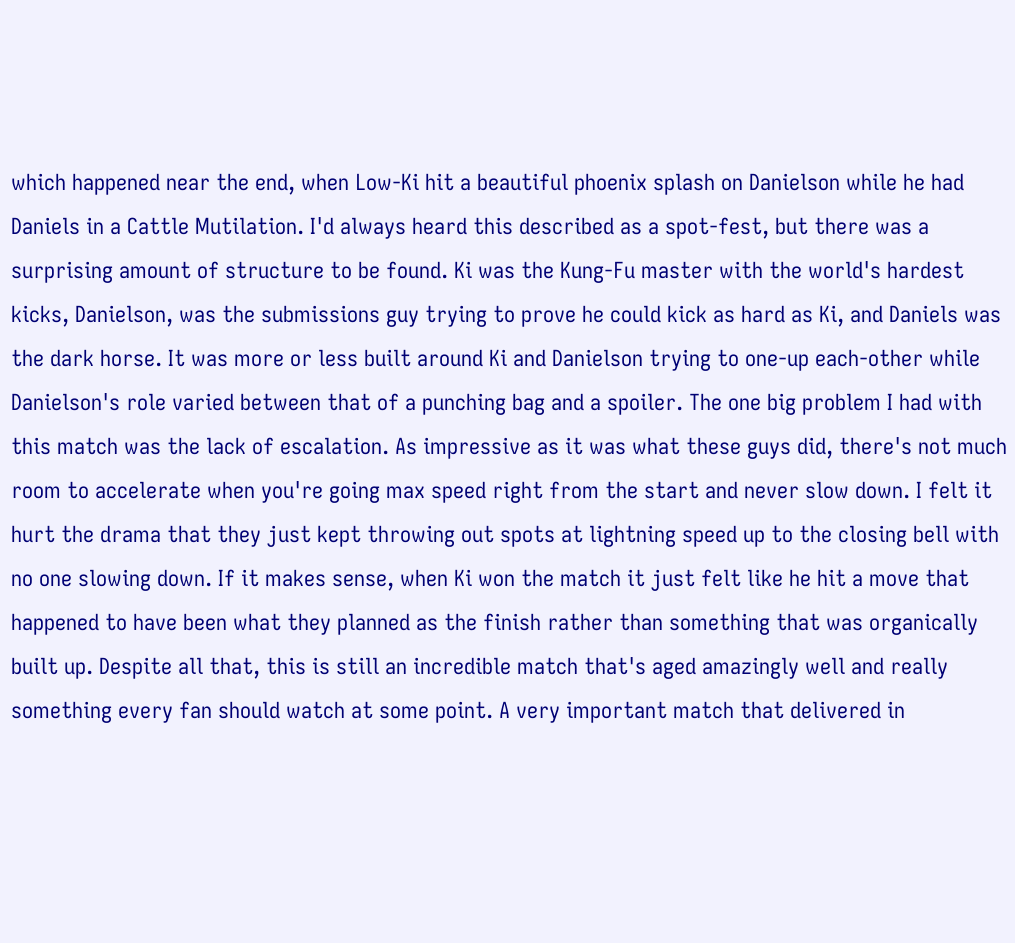which happened near the end, when Low-Ki hit a beautiful phoenix splash on Danielson while he had Daniels in a Cattle Mutilation. I'd always heard this described as a spot-fest, but there was a surprising amount of structure to be found. Ki was the Kung-Fu master with the world's hardest kicks, Danielson, was the submissions guy trying to prove he could kick as hard as Ki, and Daniels was the dark horse. It was more or less built around Ki and Danielson trying to one-up each-other while Danielson's role varied between that of a punching bag and a spoiler. The one big problem I had with this match was the lack of escalation. As impressive as it was what these guys did, there's not much room to accelerate when you're going max speed right from the start and never slow down. I felt it hurt the drama that they just kept throwing out spots at lightning speed up to the closing bell with no one slowing down. If it makes sense, when Ki won the match it just felt like he hit a move that happened to have been what they planned as the finish rather than something that was organically built up. Despite all that, this is still an incredible match that's aged amazingly well and really something every fan should watch at some point. A very important match that delivered in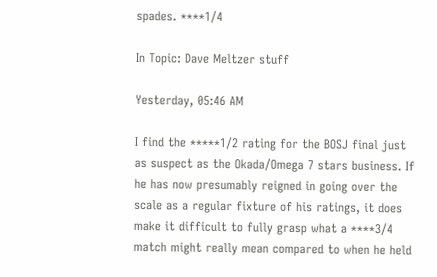spades. ****1/4

In Topic: Dave Meltzer stuff

Yesterday, 05:46 AM

I find the *****1/2 rating for the BOSJ final just as suspect as the Okada/Omega 7 stars business. If he has now presumably reigned in going over the scale as a regular fixture of his ratings, it does make it difficult to fully grasp what a ****3/4 match might really mean compared to when he held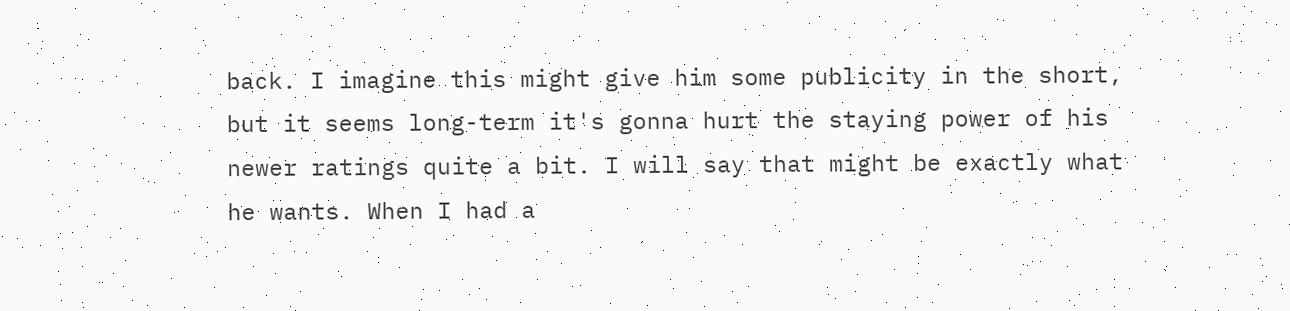back. I imagine this might give him some publicity in the short, but it seems long-term it's gonna hurt the staying power of his newer ratings quite a bit. I will say that might be exactly what he wants. When I had a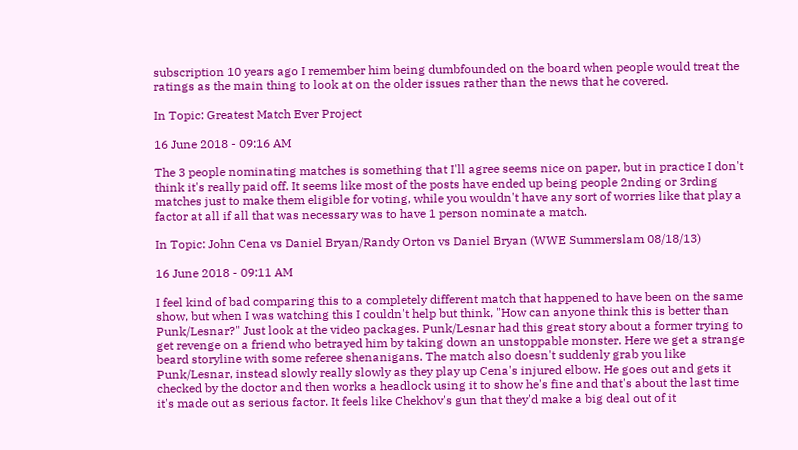subscription 10 years ago I remember him being dumbfounded on the board when people would treat the ratings as the main thing to look at on the older issues rather than the news that he covered.

In Topic: Greatest Match Ever Project

16 June 2018 - 09:16 AM

The 3 people nominating matches is something that I'll agree seems nice on paper, but in practice I don't think it's really paid off. It seems like most of the posts have ended up being people 2nding or 3rding matches just to make them eligible for voting, while you wouldn't have any sort of worries like that play a factor at all if all that was necessary was to have 1 person nominate a match.

In Topic: John Cena vs Daniel Bryan/Randy Orton vs Daniel Bryan (WWE Summerslam 08/18/13)

16 June 2018 - 09:11 AM

I feel kind of bad comparing this to a completely different match that happened to have been on the same show, but when I was watching this I couldn't help but think, "How can anyone think this is better than Punk/Lesnar?" Just look at the video packages. Punk/Lesnar had this great story about a former trying to get revenge on a friend who betrayed him by taking down an unstoppable monster. Here we get a strange beard storyline with some referee shenanigans. The match also doesn't suddenly grab you like Punk/Lesnar, instead slowly really slowly as they play up Cena's injured elbow. He goes out and gets it checked by the doctor and then works a headlock using it to show he's fine and that's about the last time it's made out as serious factor. It feels like Chekhov's gun that they'd make a big deal out of it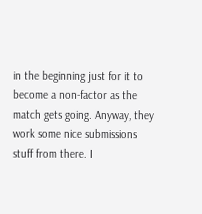in the beginning just for it to become a non-factor as the match gets going. Anyway, they work some nice submissions stuff from there. I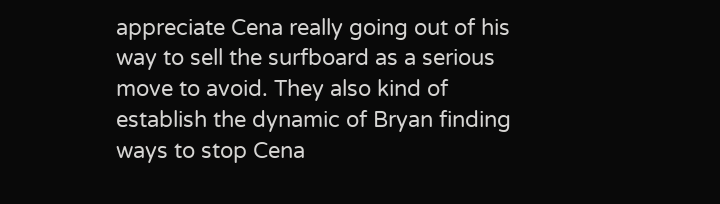appreciate Cena really going out of his way to sell the surfboard as a serious move to avoid. They also kind of establish the dynamic of Bryan finding ways to stop Cena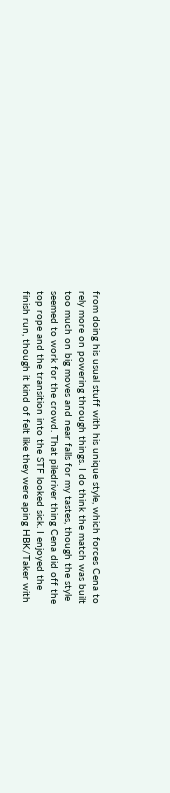from doing his usual stuff with his unique style, which forces Cena to rely more on powering through things. I do think the match was built too much on big moves and near falls for my tastes, though the style seemed to work for the crowd. That piledriver thing Cena did off the top rope and the transition into the STF looked sick. I enjoyed the finish run, though it kind of felt like they were aping HBK/Taker with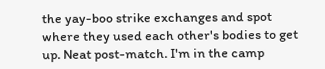the yay-boo strike exchanges and spot where they used each other's bodies to get up. Neat post-match. I'm in the camp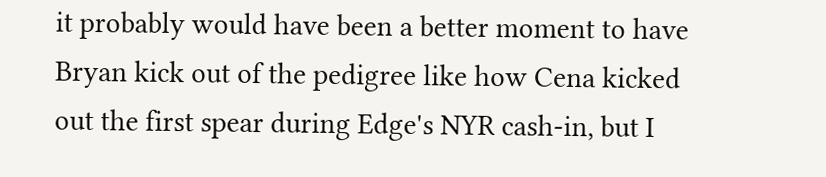it probably would have been a better moment to have Bryan kick out of the pedigree like how Cena kicked out the first spear during Edge's NYR cash-in, but I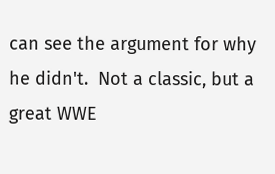can see the argument for why he didn't.  Not a classic, but a great WWE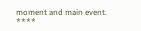moment and main event. ****